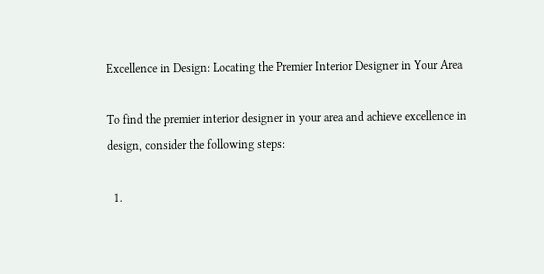Excellence in Design: Locating the Premier Interior Designer in Your Area

To find the premier interior designer in your area and achieve excellence in design, consider the following steps:

  1.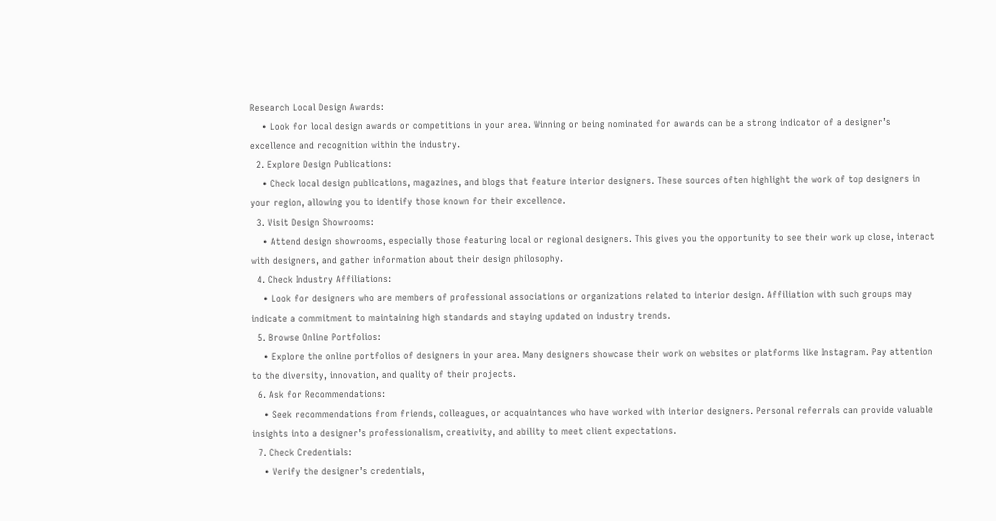Research Local Design Awards:
    • Look for local design awards or competitions in your area. Winning or being nominated for awards can be a strong indicator of a designer’s excellence and recognition within the industry.
  2. Explore Design Publications:
    • Check local design publications, magazines, and blogs that feature interior designers. These sources often highlight the work of top designers in your region, allowing you to identify those known for their excellence.
  3. Visit Design Showrooms:
    • Attend design showrooms, especially those featuring local or regional designers. This gives you the opportunity to see their work up close, interact with designers, and gather information about their design philosophy.
  4. Check Industry Affiliations:
    • Look for designers who are members of professional associations or organizations related to interior design. Affiliation with such groups may indicate a commitment to maintaining high standards and staying updated on industry trends.
  5. Browse Online Portfolios:
    • Explore the online portfolios of designers in your area. Many designers showcase their work on websites or platforms like Instagram. Pay attention to the diversity, innovation, and quality of their projects.
  6. Ask for Recommendations:
    • Seek recommendations from friends, colleagues, or acquaintances who have worked with interior designers. Personal referrals can provide valuable insights into a designer’s professionalism, creativity, and ability to meet client expectations.
  7. Check Credentials:
    • Verify the designer’s credentials,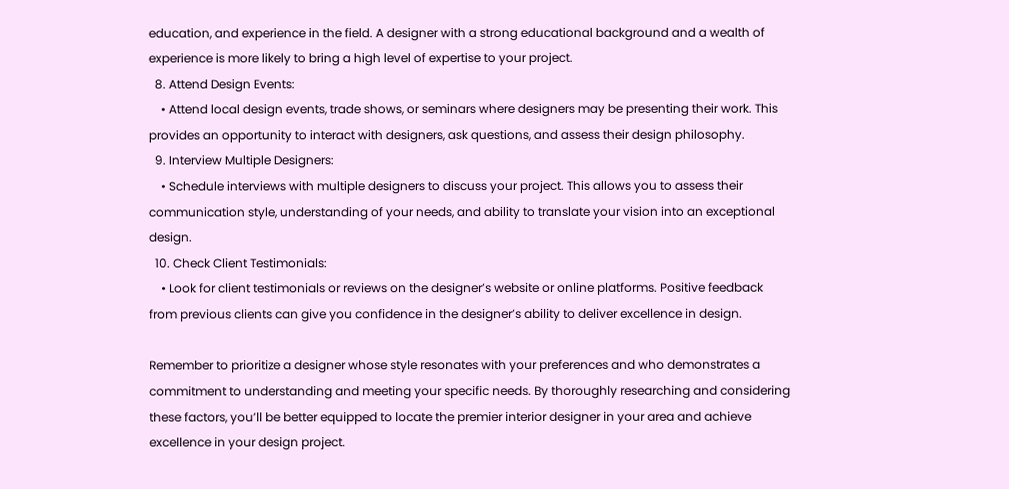education, and experience in the field. A designer with a strong educational background and a wealth of experience is more likely to bring a high level of expertise to your project.
  8. Attend Design Events:
    • Attend local design events, trade shows, or seminars where designers may be presenting their work. This provides an opportunity to interact with designers, ask questions, and assess their design philosophy.
  9. Interview Multiple Designers:
    • Schedule interviews with multiple designers to discuss your project. This allows you to assess their communication style, understanding of your needs, and ability to translate your vision into an exceptional design.
  10. Check Client Testimonials:
    • Look for client testimonials or reviews on the designer’s website or online platforms. Positive feedback from previous clients can give you confidence in the designer’s ability to deliver excellence in design.

Remember to prioritize a designer whose style resonates with your preferences and who demonstrates a commitment to understanding and meeting your specific needs. By thoroughly researching and considering these factors, you’ll be better equipped to locate the premier interior designer in your area and achieve excellence in your design project.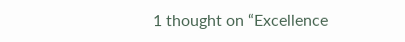1 thought on “Excellence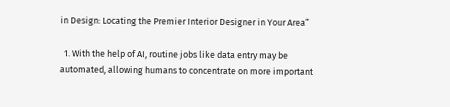in Design: Locating the Premier Interior Designer in Your Area”

  1. With the help of AI, routine jobs like data entry may be automated, allowing humans to concentrate on more important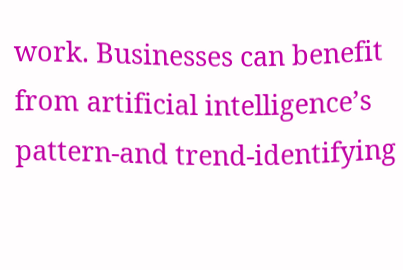work. Businesses can benefit from artificial intelligence’s pattern-and trend-identifying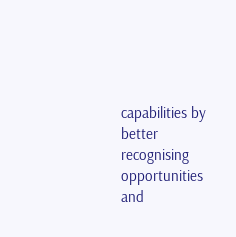capabilities by better recognising opportunities and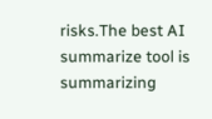risks.The best AI summarize tool is summarizing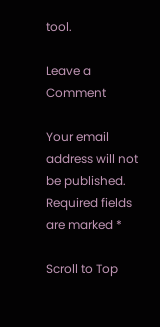tool.

Leave a Comment

Your email address will not be published. Required fields are marked *

Scroll to Top